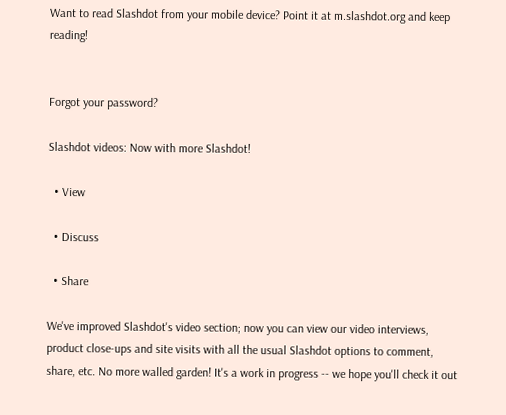Want to read Slashdot from your mobile device? Point it at m.slashdot.org and keep reading!


Forgot your password?

Slashdot videos: Now with more Slashdot!

  • View

  • Discuss

  • Share

We've improved Slashdot's video section; now you can view our video interviews, product close-ups and site visits with all the usual Slashdot options to comment, share, etc. No more walled garden! It's a work in progress -- we hope you'll check it out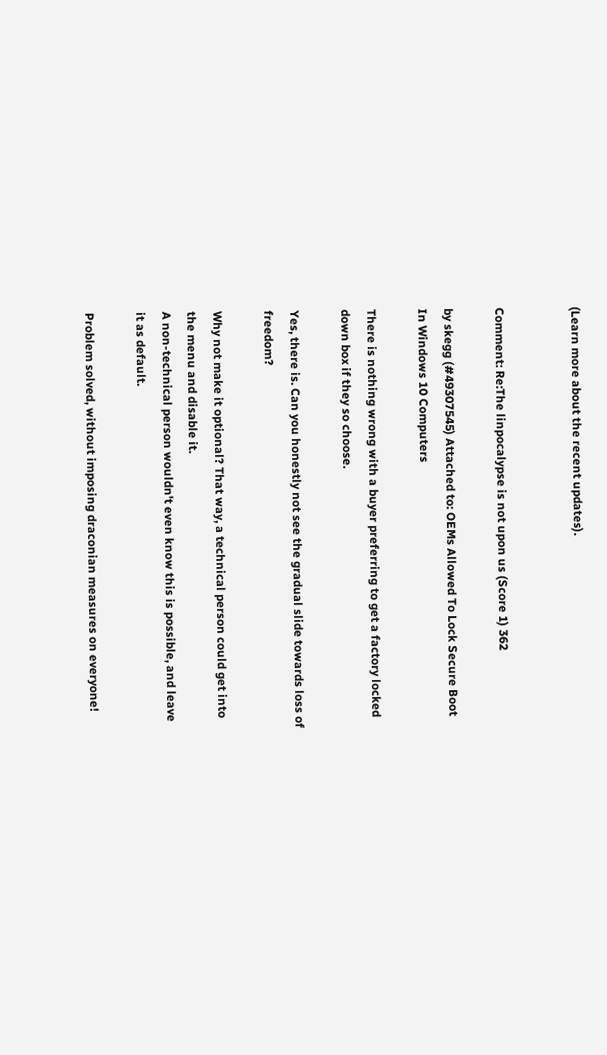(Learn more about the recent updates).


Comment: Re:The linpocalypse is not upon us (Score 1) 362

by skegg (#49307545) Attached to: OEMs Allowed To Lock Secure Boot In Windows 10 Computers

There is nothing wrong with a buyer preferring to get a factory locked down box if they so choose.

Yes, there is. Can you honestly not see the gradual slide towards loss of freedom?

Why not make it optional? That way, a technical person could get into the menu and disable it.
A non-technical person wouldn't even know this is possible, and leave it as default.

Problem solved, without imposing draconian measures on everyone!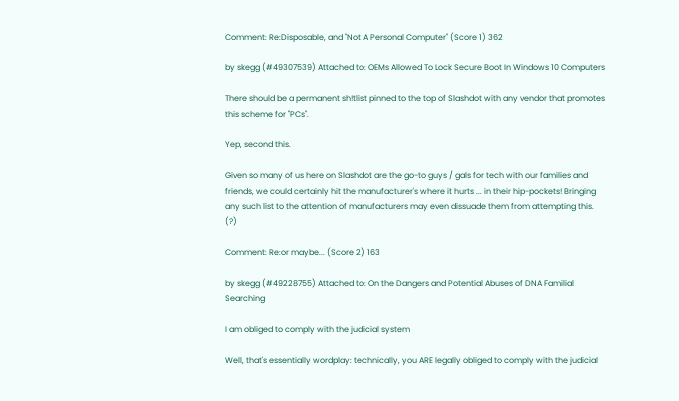Comment: Re:Disposable, and "Not A Personal Computer" (Score 1) 362

by skegg (#49307539) Attached to: OEMs Allowed To Lock Secure Boot In Windows 10 Computers

There should be a permanent sh!tlist pinned to the top of Slashdot with any vendor that promotes this scheme for "PCs".

Yep, second this.

Given so many of us here on Slashdot are the go-to guys / gals for tech with our families and friends, we could certainly hit the manufacturer's where it hurts ... in their hip-pockets! Bringing any such list to the attention of manufacturers may even dissuade them from attempting this. (?)

Comment: Re:or maybe... (Score 2) 163

by skegg (#49228755) Attached to: On the Dangers and Potential Abuses of DNA Familial Searching

I am obliged to comply with the judicial system

Well, that's essentially wordplay: technically, you ARE legally obliged to comply with the judicial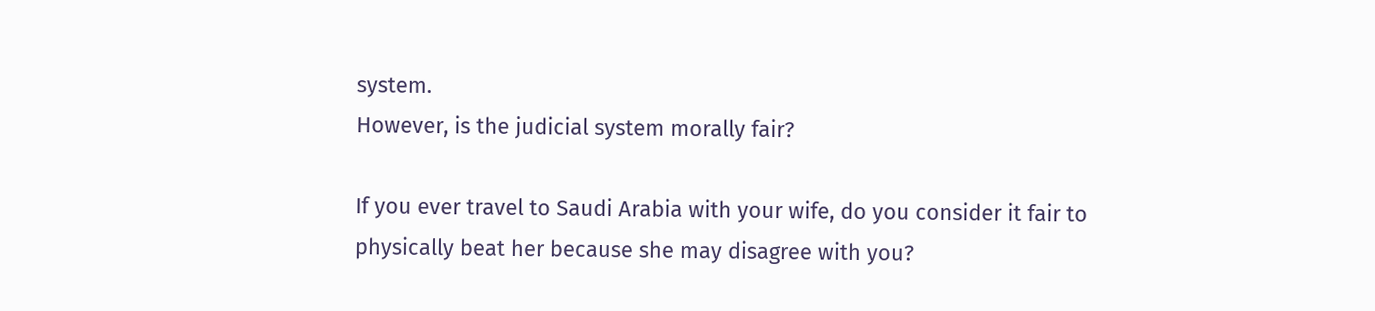system.
However, is the judicial system morally fair?

If you ever travel to Saudi Arabia with your wife, do you consider it fair to physically beat her because she may disagree with you?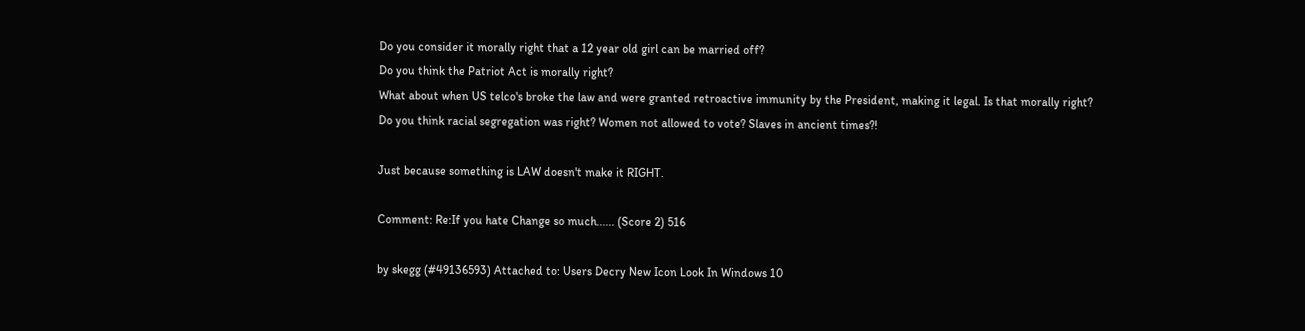Do you consider it morally right that a 12 year old girl can be married off?
Do you think the Patriot Act is morally right?
What about when US telco's broke the law and were granted retroactive immunity by the President, making it legal. Is that morally right?
Do you think racial segregation was right? Women not allowed to vote? Slaves in ancient times?!

Just because something is LAW doesn't make it RIGHT.

Comment: Re:If you hate Change so much...... (Score 2) 516

by skegg (#49136593) Attached to: Users Decry New Icon Look In Windows 10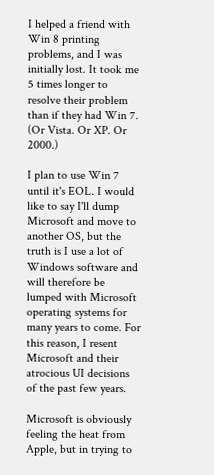I helped a friend with Win 8 printing problems, and I was initially lost. It took me 5 times longer to resolve their problem than if they had Win 7. (Or Vista. Or XP. Or 2000.)

I plan to use Win 7 until it's EOL. I would like to say I'll dump Microsoft and move to another OS, but the truth is I use a lot of Windows software and will therefore be lumped with Microsoft operating systems for many years to come. For this reason, I resent Microsoft and their atrocious UI decisions of the past few years.

Microsoft is obviously feeling the heat from Apple, but in trying to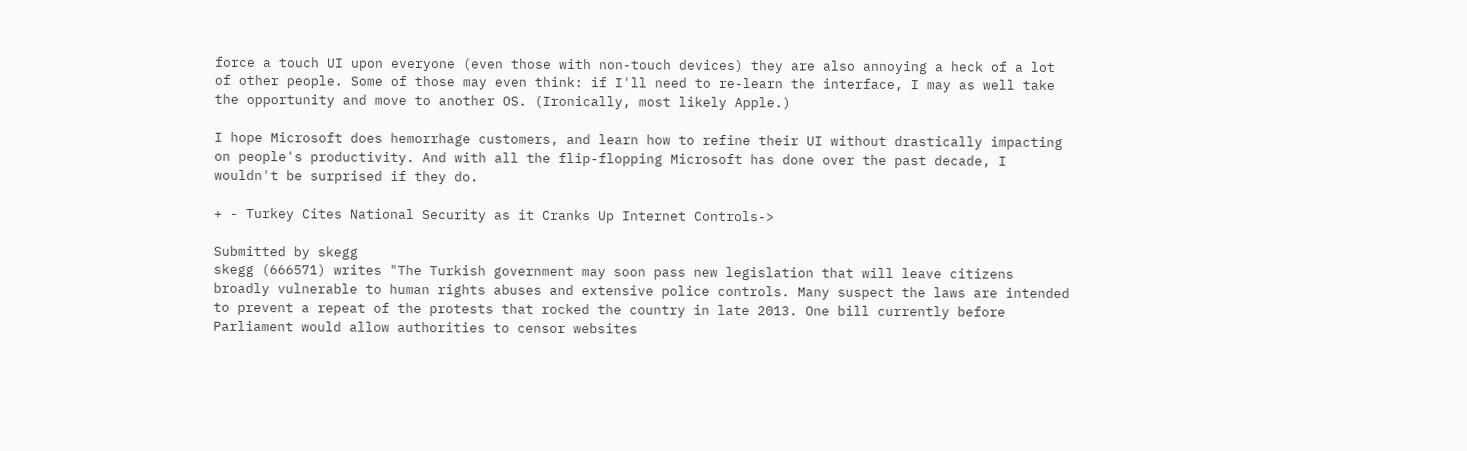force a touch UI upon everyone (even those with non-touch devices) they are also annoying a heck of a lot of other people. Some of those may even think: if I'll need to re-learn the interface, I may as well take the opportunity and move to another OS. (Ironically, most likely Apple.)

I hope Microsoft does hemorrhage customers, and learn how to refine their UI without drastically impacting on people's productivity. And with all the flip-flopping Microsoft has done over the past decade, I wouldn't be surprised if they do.

+ - Turkey Cites National Security as it Cranks Up Internet Controls->

Submitted by skegg
skegg (666571) writes "The Turkish government may soon pass new legislation that will leave citizens broadly vulnerable to human rights abuses and extensive police controls. Many suspect the laws are intended to prevent a repeat of the protests that rocked the country in late 2013. One bill currently before Parliament would allow authorities to censor websites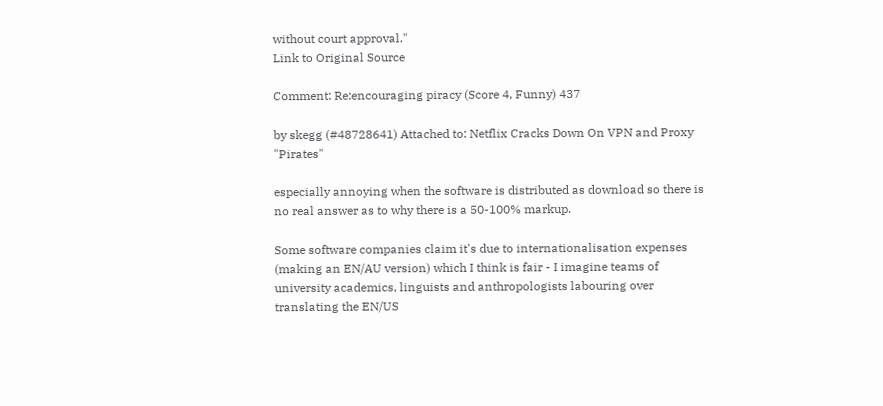without court approval."
Link to Original Source

Comment: Re:encouraging piracy (Score 4, Funny) 437

by skegg (#48728641) Attached to: Netflix Cracks Down On VPN and Proxy "Pirates"

especially annoying when the software is distributed as download so there is no real answer as to why there is a 50-100% markup.

Some software companies claim it's due to internationalisation expenses (making an EN/AU version) which I think is fair - I imagine teams of university academics, linguists and anthropologists labouring over translating the EN/US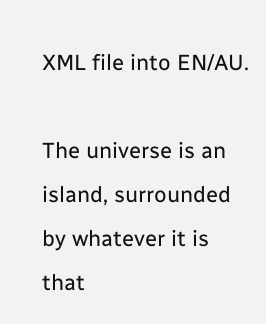XML file into EN/AU.

The universe is an island, surrounded by whatever it is that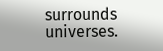surrounds universes.